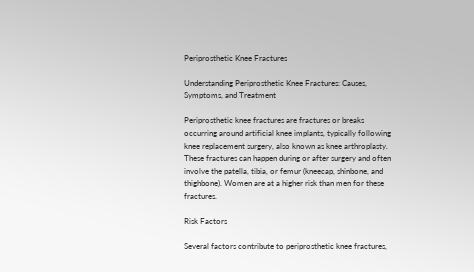Periprosthetic Knee Fractures

Understanding Periprosthetic Knee Fractures: Causes, Symptoms, and Treatment

Periprosthetic knee fractures are fractures or breaks occurring around artificial knee implants, typically following knee replacement surgery, also known as knee arthroplasty. These fractures can happen during or after surgery and often involve the patella, tibia, or femur (kneecap, shinbone, and thighbone). Women are at a higher risk than men for these fractures.

Risk Factors

Several factors contribute to periprosthetic knee fractures,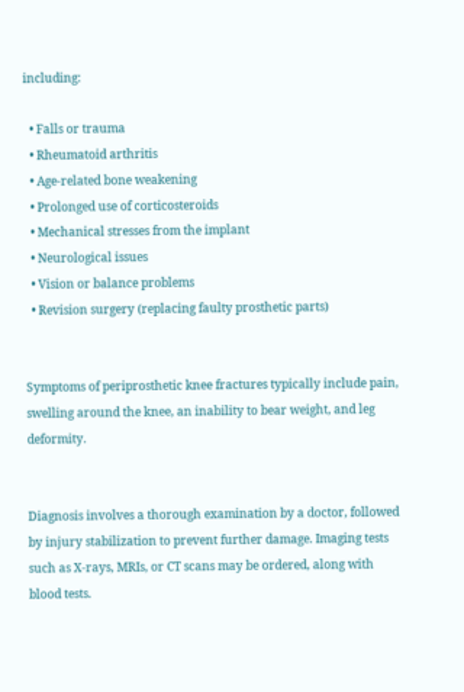including:

  • Falls or trauma
  • Rheumatoid arthritis
  • Age-related bone weakening
  • Prolonged use of corticosteroids
  • Mechanical stresses from the implant
  • Neurological issues
  • Vision or balance problems
  • Revision surgery (replacing faulty prosthetic parts)


Symptoms of periprosthetic knee fractures typically include pain, swelling around the knee, an inability to bear weight, and leg deformity.


Diagnosis involves a thorough examination by a doctor, followed by injury stabilization to prevent further damage. Imaging tests such as X-rays, MRIs, or CT scans may be ordered, along with blood tests.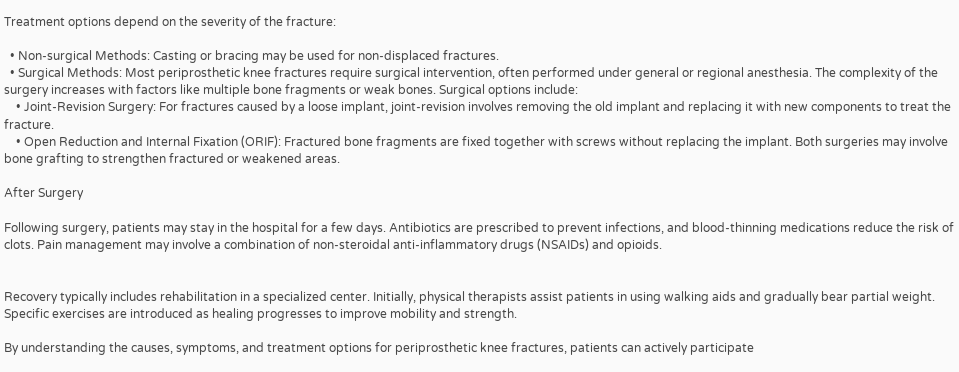Treatment options depend on the severity of the fracture:

  • Non-surgical Methods: Casting or bracing may be used for non-displaced fractures.
  • Surgical Methods: Most periprosthetic knee fractures require surgical intervention, often performed under general or regional anesthesia. The complexity of the surgery increases with factors like multiple bone fragments or weak bones. Surgical options include:
    • Joint-Revision Surgery: For fractures caused by a loose implant, joint-revision involves removing the old implant and replacing it with new components to treat the fracture.
    • Open Reduction and Internal Fixation (ORIF): Fractured bone fragments are fixed together with screws without replacing the implant. Both surgeries may involve bone grafting to strengthen fractured or weakened areas.

After Surgery

Following surgery, patients may stay in the hospital for a few days. Antibiotics are prescribed to prevent infections, and blood-thinning medications reduce the risk of clots. Pain management may involve a combination of non-steroidal anti-inflammatory drugs (NSAIDs) and opioids.


Recovery typically includes rehabilitation in a specialized center. Initially, physical therapists assist patients in using walking aids and gradually bear partial weight. Specific exercises are introduced as healing progresses to improve mobility and strength.

By understanding the causes, symptoms, and treatment options for periprosthetic knee fractures, patients can actively participate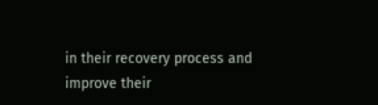in their recovery process and improve their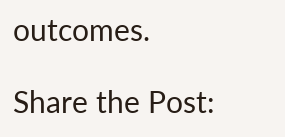outcomes.

Share the Post: